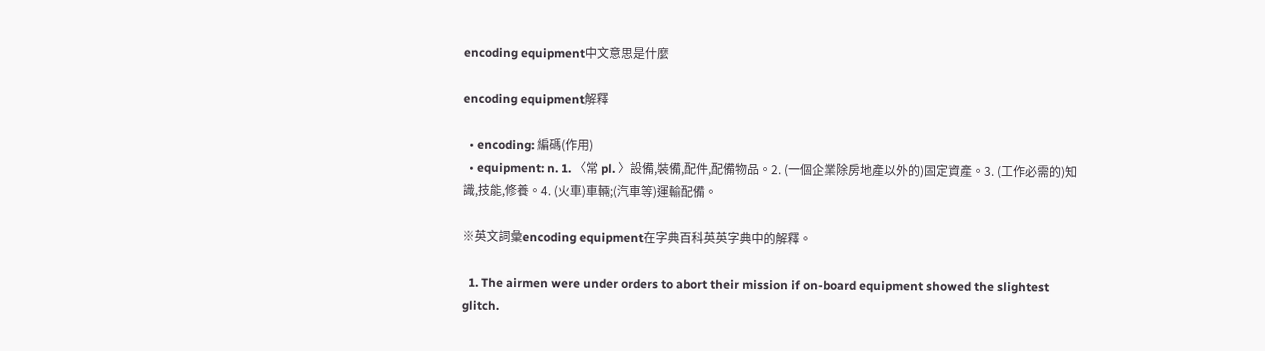encoding equipment中文意思是什麼

encoding equipment解釋

  • encoding: 編碼(作用)
  • equipment: n. 1. 〈常 pl. 〉設備,裝備,配件,配備物品。2. (一個企業除房地產以外的)固定資產。3. (工作必需的)知識,技能,修養。4. (火車)車輛;(汽車等)運輸配備。

※英文詞彙encoding equipment在字典百科英英字典中的解釋。

  1. The airmen were under orders to abort their mission if on-board equipment showed the slightest glitch.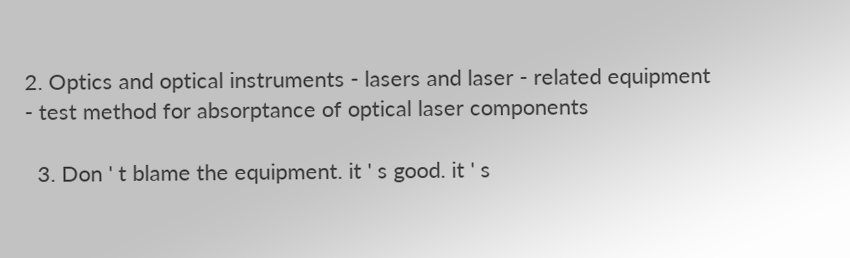2. Optics and optical instruments - lasers and laser - related equipment - test method for absorptance of optical laser components

  3. Don ' t blame the equipment. it ' s good. it ' s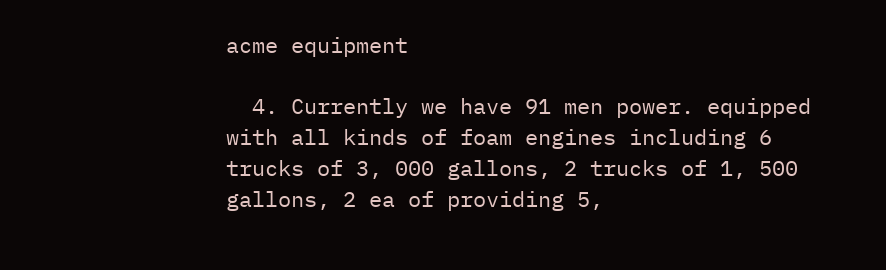acme equipment

  4. Currently we have 91 men power. equipped with all kinds of foam engines including 6 trucks of 3, 000 gallons, 2 trucks of 1, 500 gallons, 2 ea of providing 5,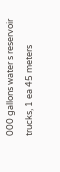000 gallons water s reservoir trucks, 1 ea 45 meters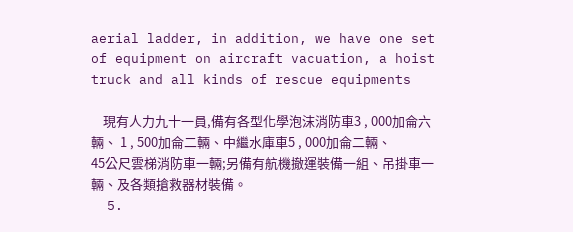aerial ladder, in addition, we have one set of equipment on aircraft vacuation, a hoist truck and all kinds of rescue equipments

    現有人力九十一員,備有各型化學泡沫消防車3 , 000加侖六輛、 1 , 500加侖二輛、中繼水庫車5 , 000加侖二輛、 45公尺雲梯消防車一輛;另備有航機撤運裝備一組、吊掛車一輛、及各類搶救器材裝備。
  5.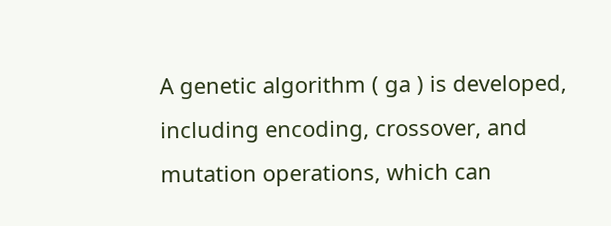A genetic algorithm ( ga ) is developed, including encoding, crossover, and mutation operations, which can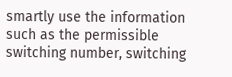smartly use the information such as the permissible switching number, switching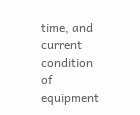time, and current condition of equipment